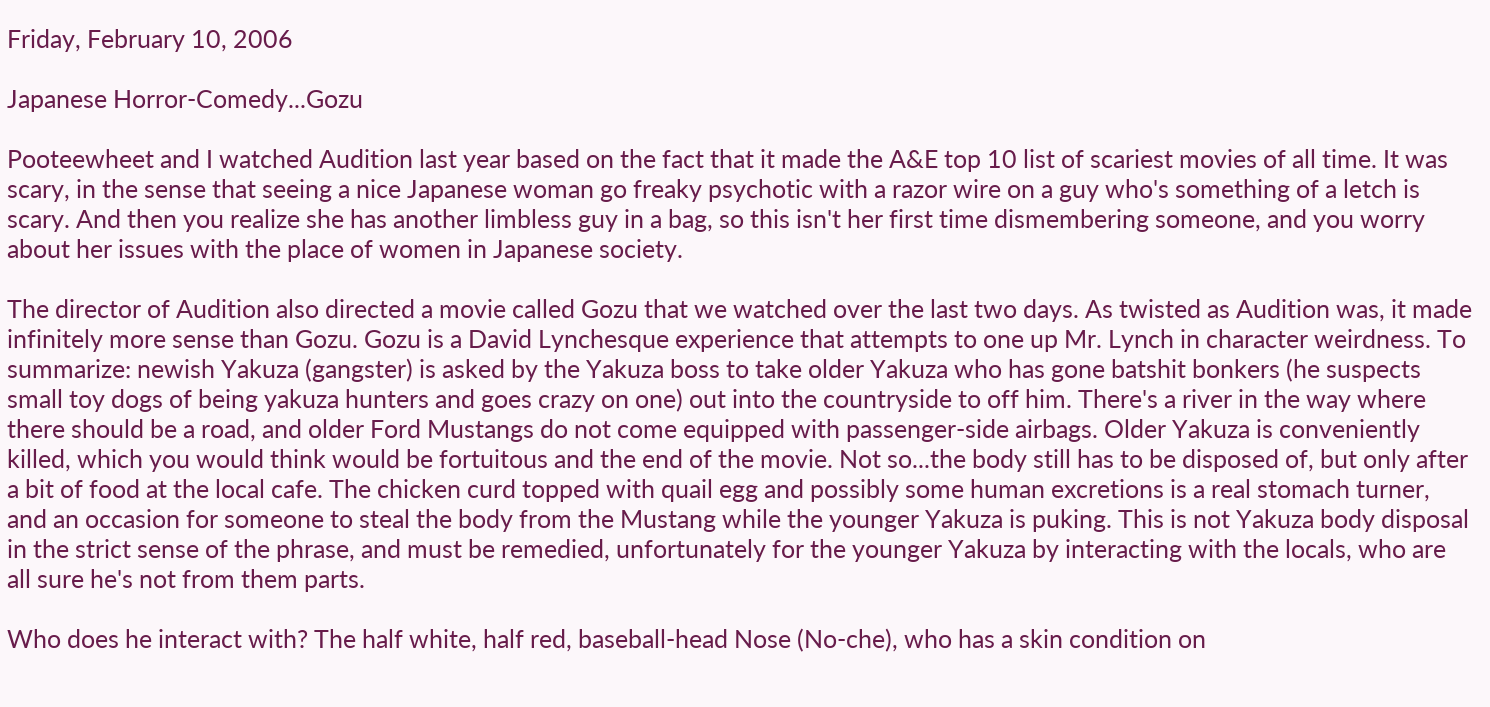Friday, February 10, 2006

Japanese Horror-Comedy...Gozu

Pooteewheet and I watched Audition last year based on the fact that it made the A&E top 10 list of scariest movies of all time. It was scary, in the sense that seeing a nice Japanese woman go freaky psychotic with a razor wire on a guy who's something of a letch is scary. And then you realize she has another limbless guy in a bag, so this isn't her first time dismembering someone, and you worry about her issues with the place of women in Japanese society.

The director of Audition also directed a movie called Gozu that we watched over the last two days. As twisted as Audition was, it made infinitely more sense than Gozu. Gozu is a David Lynchesque experience that attempts to one up Mr. Lynch in character weirdness. To summarize: newish Yakuza (gangster) is asked by the Yakuza boss to take older Yakuza who has gone batshit bonkers (he suspects small toy dogs of being yakuza hunters and goes crazy on one) out into the countryside to off him. There's a river in the way where there should be a road, and older Ford Mustangs do not come equipped with passenger-side airbags. Older Yakuza is conveniently killed, which you would think would be fortuitous and the end of the movie. Not so...the body still has to be disposed of, but only after a bit of food at the local cafe. The chicken curd topped with quail egg and possibly some human excretions is a real stomach turner, and an occasion for someone to steal the body from the Mustang while the younger Yakuza is puking. This is not Yakuza body disposal in the strict sense of the phrase, and must be remedied, unfortunately for the younger Yakuza by interacting with the locals, who are all sure he's not from them parts.

Who does he interact with? The half white, half red, baseball-head Nose (No-che), who has a skin condition on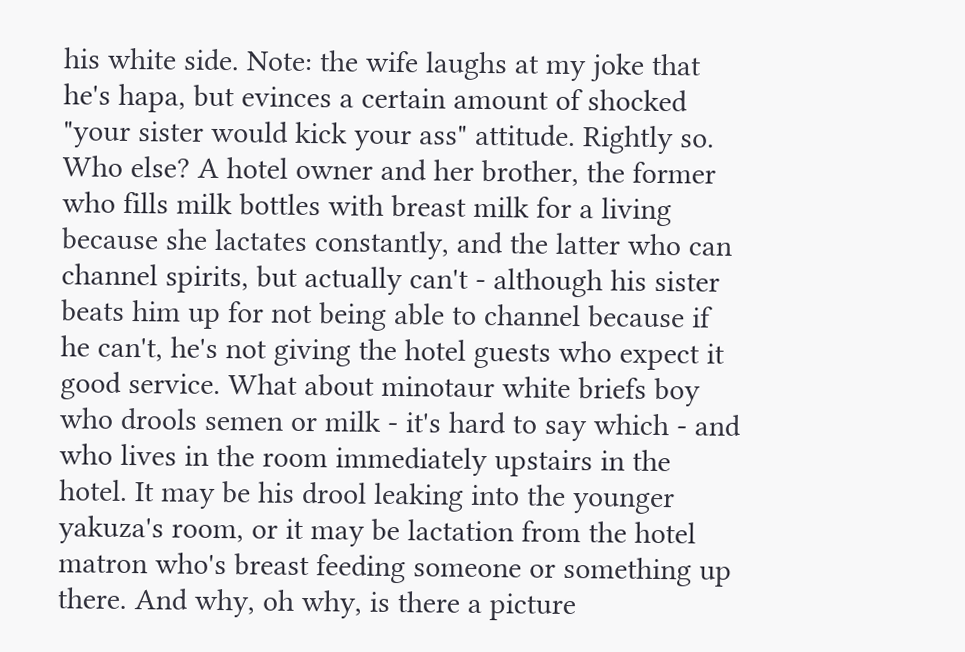his white side. Note: the wife laughs at my joke that he's hapa, but evinces a certain amount of shocked "your sister would kick your ass" attitude. Rightly so. Who else? A hotel owner and her brother, the former who fills milk bottles with breast milk for a living because she lactates constantly, and the latter who can channel spirits, but actually can't - although his sister beats him up for not being able to channel because if he can't, he's not giving the hotel guests who expect it good service. What about minotaur white briefs boy who drools semen or milk - it's hard to say which - and who lives in the room immediately upstairs in the hotel. It may be his drool leaking into the younger yakuza's room, or it may be lactation from the hotel matron who's breast feeding someone or something up there. And why, oh why, is there a picture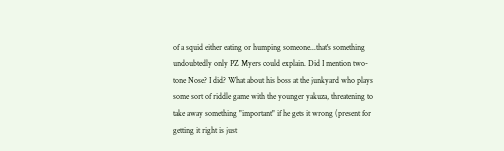of a squid either eating or humping someone...that's something undoubtedly only PZ Myers could explain. Did I mention two-tone Nose? I did? What about his boss at the junkyard who plays some sort of riddle game with the younger yakuza, threatening to take away something "important" if he gets it wrong (present for getting it right is just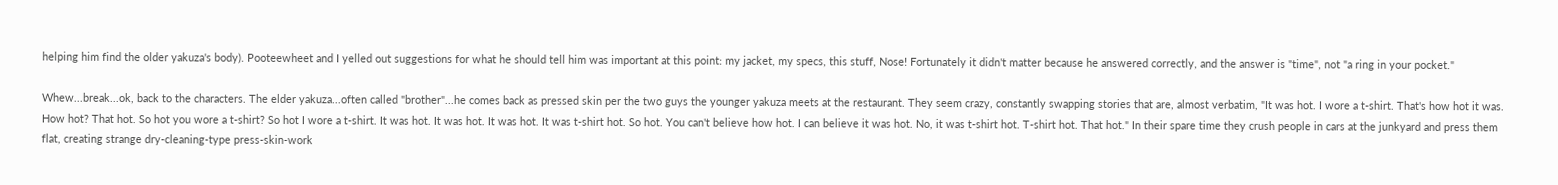helping him find the older yakuza's body). Pooteewheet and I yelled out suggestions for what he should tell him was important at this point: my jacket, my specs, this stuff, Nose! Fortunately it didn't matter because he answered correctly, and the answer is "time", not "a ring in your pocket."

Whew...break...ok, back to the characters. The elder yakuza...often called "brother"...he comes back as pressed skin per the two guys the younger yakuza meets at the restaurant. They seem crazy, constantly swapping stories that are, almost verbatim, "It was hot. I wore a t-shirt. That's how hot it was. How hot? That hot. So hot you wore a t-shirt? So hot I wore a t-shirt. It was hot. It was hot. It was hot. It was t-shirt hot. So hot. You can't believe how hot. I can believe it was hot. No, it was t-shirt hot. T-shirt hot. That hot." In their spare time they crush people in cars at the junkyard and press them flat, creating strange dry-cleaning-type press-skin-work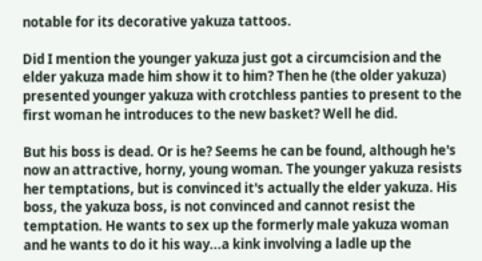notable for its decorative yakuza tattoos.

Did I mention the younger yakuza just got a circumcision and the elder yakuza made him show it to him? Then he (the older yakuza) presented younger yakuza with crotchless panties to present to the first woman he introduces to the new basket? Well he did.

But his boss is dead. Or is he? Seems he can be found, although he's now an attractive, horny, young woman. The younger yakuza resists her temptations, but is convinced it's actually the elder yakuza. His boss, the yakuza boss, is not convinced and cannot resist the temptation. He wants to sex up the formerly male yakuza woman and he wants to do it his way...a kink involving a ladle up the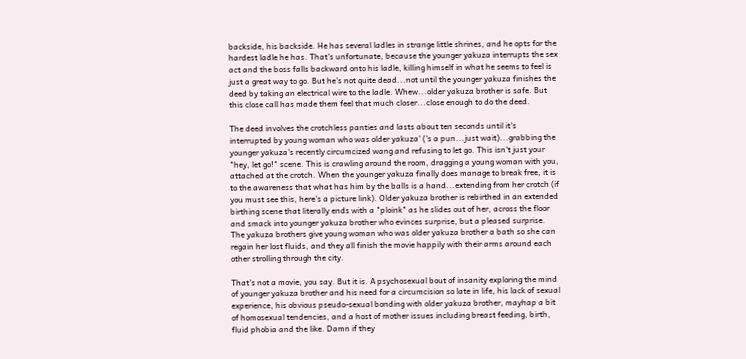backside, his backside. He has several ladles in strange little shrines, and he opts for the hardest ladle he has. That's unfortunate, because the younger yakuza interrupts the sex act and the boss falls backward onto his ladle, killing himself in what he seems to feel is just a great way to go. But he's not quite dead...not until the younger yakuza finishes the deed by taking an electrical wire to the ladle. Whew...older yakuza brother is safe. But this close call has made them feel that much closer...close enough to do the deed.

The deed involves the crotchless panties and lasts about ten seconds until it's interrupted by young woman who was older yakuza' ('s a pun...just wait)...grabbing the younger yakuza's recently circumcized wang and refusing to let go. This isn't just your "hey, let go!" scene. This is crawling around the room, dragging a young woman with you, attached at the crotch. When the younger yakuza finally does manage to break free, it is to the awareness that what has him by the balls is a hand...extending from her crotch (if you must see this, here's a picture link). Older yakuza brother is rebirthed in an extended birthing scene that literally ends with a "ploink" as he slides out of her, across the floor and smack into younger yakuza brother who evinces surprise, but a pleased surprise. The yakuza brothers give young woman who was older yakuza brother a bath so she can regain her lost fluids, and they all finish the movie happily with their arms around each other strolling through the city.

That's not a movie, you say. But it is. A psychosexual bout of insanity exploring the mind of younger yakuza brother and his need for a circumcision so late in life, his lack of sexual experience, his obvious pseudo-sexual bonding with older yakuza brother, mayhap a bit of homosexual tendencies, and a host of mother issues including breast feeding, birth, fluid phobia and the like. Damn if they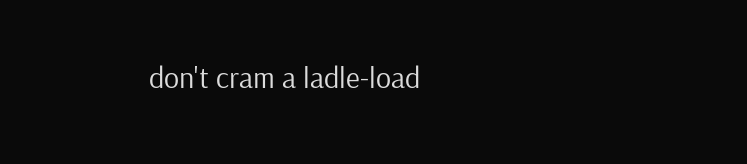don't cram a ladle-load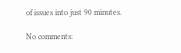of issues into just 90 minutes.

No comments: